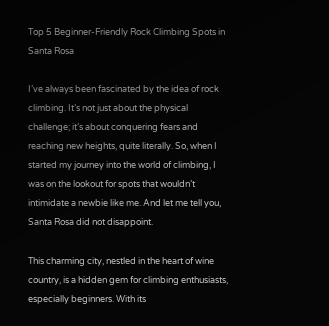Top 5 Beginner-Friendly Rock Climbing Spots in Santa Rosa

I’ve always been fascinated by the idea of rock climbing. It’s not just about the physical challenge; it’s about conquering fears and reaching new heights, quite literally. So, when I started my journey into the world of climbing, I was on the lookout for spots that wouldn’t intimidate a newbie like me. And let me tell you, Santa Rosa did not disappoint.

This charming city, nestled in the heart of wine country, is a hidden gem for climbing enthusiasts, especially beginners. With its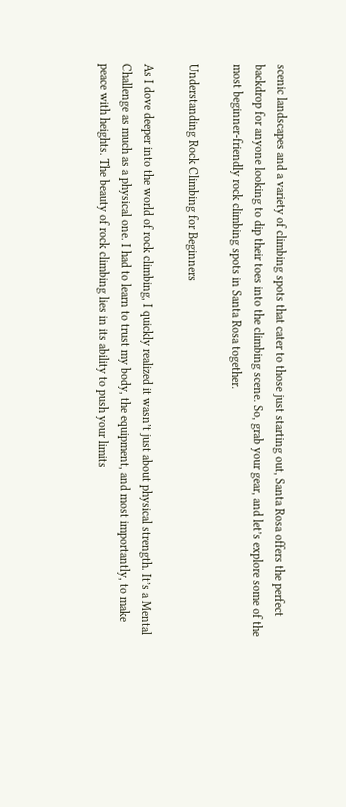scenic landscapes and a variety of climbing spots that cater to those just starting out, Santa Rosa offers the perfect backdrop for anyone looking to dip their toes into the climbing scene. So, grab your gear, and let’s explore some of the most beginner-friendly rock climbing spots in Santa Rosa together.

Understanding Rock Climbing for Beginners

As I dove deeper into the world of rock climbing, I quickly realized it wasn’t just about physical strength. It’s a Mental Challenge as much as a physical one. I had to learn to trust my body, the equipment, and most importantly, to make peace with heights. The beauty of rock climbing lies in its ability to push your limits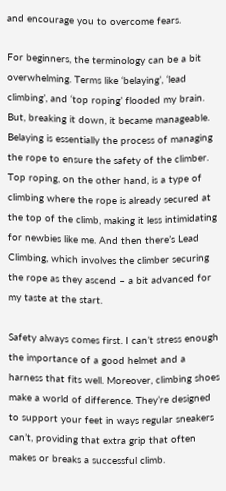and encourage you to overcome fears.

For beginners, the terminology can be a bit overwhelming. Terms like ‘belaying’, ‘lead climbing’, and ‘top roping’ flooded my brain. But, breaking it down, it became manageable. Belaying is essentially the process of managing the rope to ensure the safety of the climber. Top roping, on the other hand, is a type of climbing where the rope is already secured at the top of the climb, making it less intimidating for newbies like me. And then there’s Lead Climbing, which involves the climber securing the rope as they ascend – a bit advanced for my taste at the start.

Safety always comes first. I can’t stress enough the importance of a good helmet and a harness that fits well. Moreover, climbing shoes make a world of difference. They’re designed to support your feet in ways regular sneakers can’t, providing that extra grip that often makes or breaks a successful climb.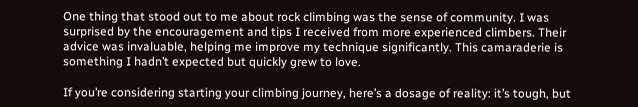One thing that stood out to me about rock climbing was the sense of community. I was surprised by the encouragement and tips I received from more experienced climbers. Their advice was invaluable, helping me improve my technique significantly. This camaraderie is something I hadn’t expected but quickly grew to love.

If you’re considering starting your climbing journey, here’s a dosage of reality: it’s tough, but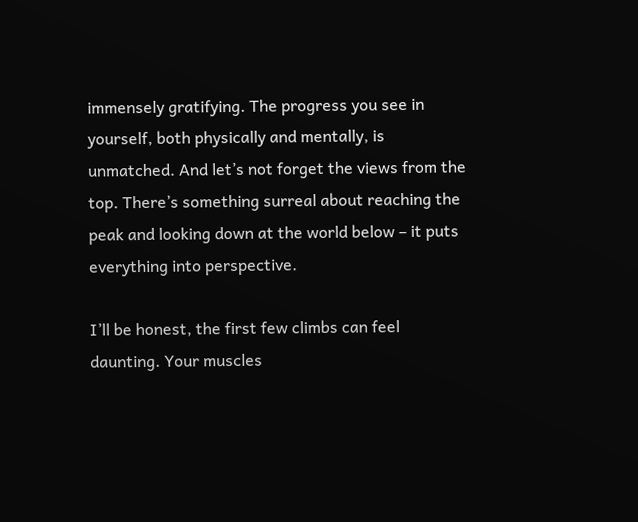immensely gratifying. The progress you see in yourself, both physically and mentally, is unmatched. And let’s not forget the views from the top. There’s something surreal about reaching the peak and looking down at the world below – it puts everything into perspective.

I’ll be honest, the first few climbs can feel daunting. Your muscles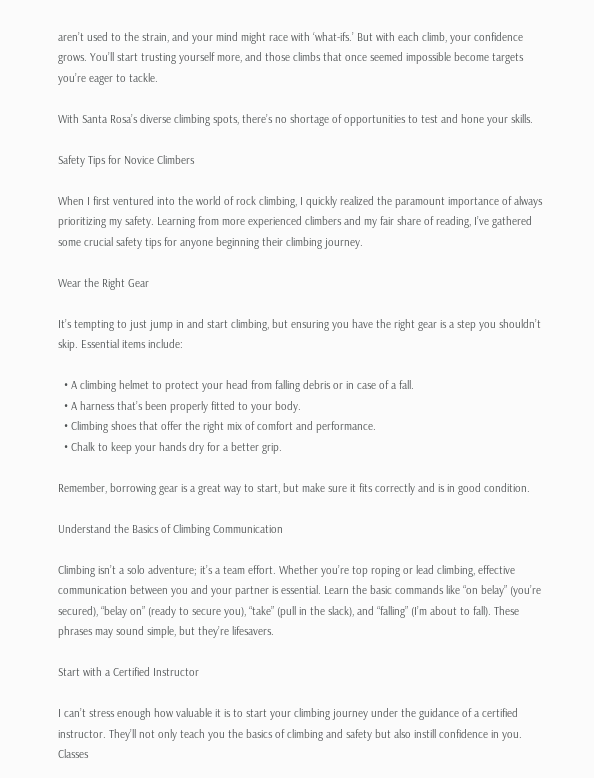aren’t used to the strain, and your mind might race with ‘what-ifs.’ But with each climb, your confidence grows. You’ll start trusting yourself more, and those climbs that once seemed impossible become targets you’re eager to tackle.

With Santa Rosa’s diverse climbing spots, there’s no shortage of opportunities to test and hone your skills.

Safety Tips for Novice Climbers

When I first ventured into the world of rock climbing, I quickly realized the paramount importance of always prioritizing my safety. Learning from more experienced climbers and my fair share of reading, I’ve gathered some crucial safety tips for anyone beginning their climbing journey.

Wear the Right Gear

It’s tempting to just jump in and start climbing, but ensuring you have the right gear is a step you shouldn’t skip. Essential items include:

  • A climbing helmet to protect your head from falling debris or in case of a fall.
  • A harness that’s been properly fitted to your body.
  • Climbing shoes that offer the right mix of comfort and performance.
  • Chalk to keep your hands dry for a better grip.

Remember, borrowing gear is a great way to start, but make sure it fits correctly and is in good condition.

Understand the Basics of Climbing Communication

Climbing isn’t a solo adventure; it’s a team effort. Whether you’re top roping or lead climbing, effective communication between you and your partner is essential. Learn the basic commands like “on belay” (you’re secured), “belay on” (ready to secure you), “take” (pull in the slack), and “falling” (I’m about to fall). These phrases may sound simple, but they’re lifesavers.

Start with a Certified Instructor

I can’t stress enough how valuable it is to start your climbing journey under the guidance of a certified instructor. They’ll not only teach you the basics of climbing and safety but also instill confidence in you. Classes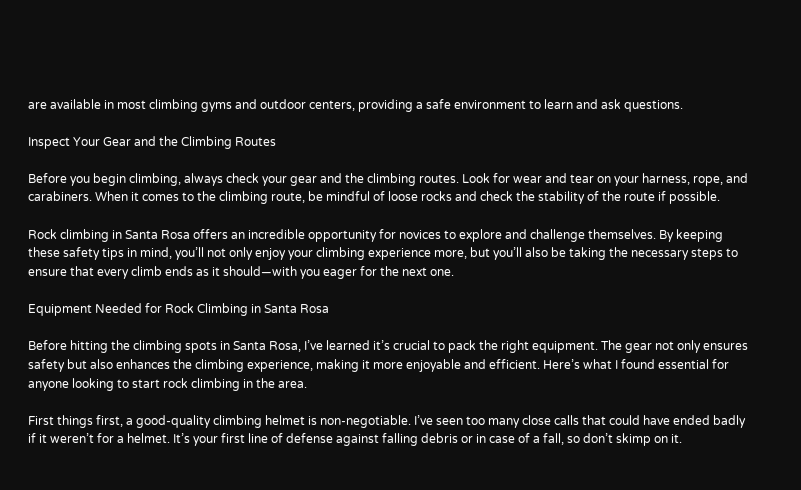are available in most climbing gyms and outdoor centers, providing a safe environment to learn and ask questions.

Inspect Your Gear and the Climbing Routes

Before you begin climbing, always check your gear and the climbing routes. Look for wear and tear on your harness, rope, and carabiners. When it comes to the climbing route, be mindful of loose rocks and check the stability of the route if possible.

Rock climbing in Santa Rosa offers an incredible opportunity for novices to explore and challenge themselves. By keeping these safety tips in mind, you’ll not only enjoy your climbing experience more, but you’ll also be taking the necessary steps to ensure that every climb ends as it should—with you eager for the next one.

Equipment Needed for Rock Climbing in Santa Rosa

Before hitting the climbing spots in Santa Rosa, I’ve learned it’s crucial to pack the right equipment. The gear not only ensures safety but also enhances the climbing experience, making it more enjoyable and efficient. Here’s what I found essential for anyone looking to start rock climbing in the area.

First things first, a good-quality climbing helmet is non-negotiable. I’ve seen too many close calls that could have ended badly if it weren’t for a helmet. It’s your first line of defense against falling debris or in case of a fall, so don’t skimp on it.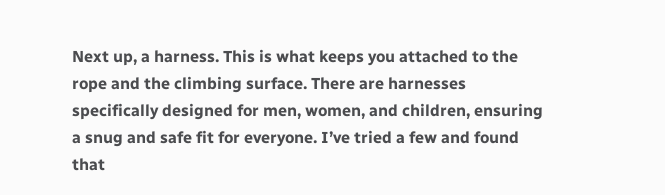Next up, a harness. This is what keeps you attached to the rope and the climbing surface. There are harnesses specifically designed for men, women, and children, ensuring a snug and safe fit for everyone. I’ve tried a few and found that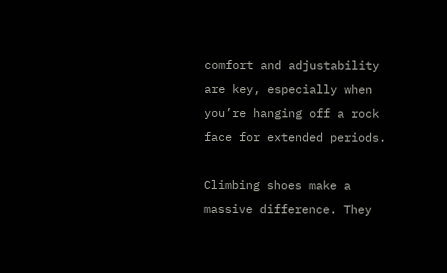comfort and adjustability are key, especially when you’re hanging off a rock face for extended periods.

Climbing shoes make a massive difference. They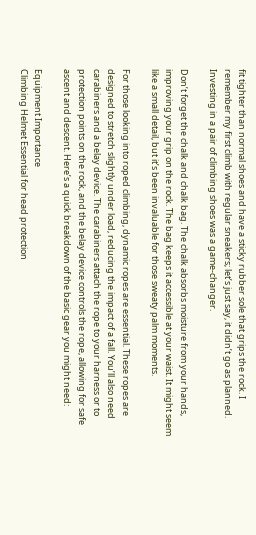fit tighter than normal shoes and have a sticky rubber sole that grips the rock. I remember my first climb with regular sneakers; let’s just say, it didn’t go as planned. Investing in a pair of climbing shoes was a game-changer.

Don’t forget the chalk and chalk bag. The chalk absorbs moisture from your hands, improving your grip on the rock. The bag keeps it accessible at your waist. It might seem like a small detail, but it’s been invaluable for those sweaty palm moments.

For those looking into roped climbing, dynamic ropes are essential. These ropes are designed to stretch slightly under load, reducing the impact of a fall. You’ll also need carabiners and a belay device. The carabiners attach the rope to your harness or to protection points on the rock, and the belay device controls the rope, allowing for safe ascent and descent. Here’s a quick breakdown of the basic gear you might need:

Equipment Importance
Climbing Helmet Essential for head protection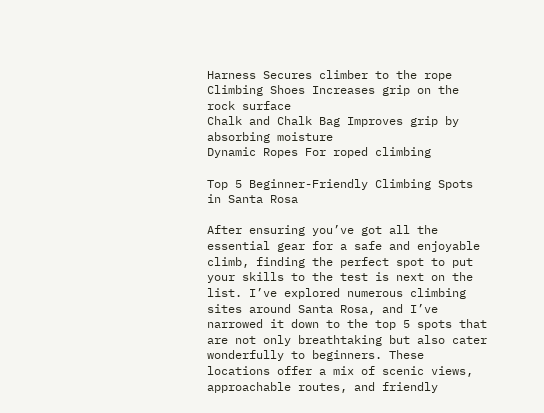Harness Secures climber to the rope
Climbing Shoes Increases grip on the rock surface
Chalk and Chalk Bag Improves grip by absorbing moisture
Dynamic Ropes For roped climbing

Top 5 Beginner-Friendly Climbing Spots in Santa Rosa

After ensuring you’ve got all the essential gear for a safe and enjoyable climb, finding the perfect spot to put your skills to the test is next on the list. I’ve explored numerous climbing sites around Santa Rosa, and I’ve narrowed it down to the top 5 spots that are not only breathtaking but also cater wonderfully to beginners. These locations offer a mix of scenic views, approachable routes, and friendly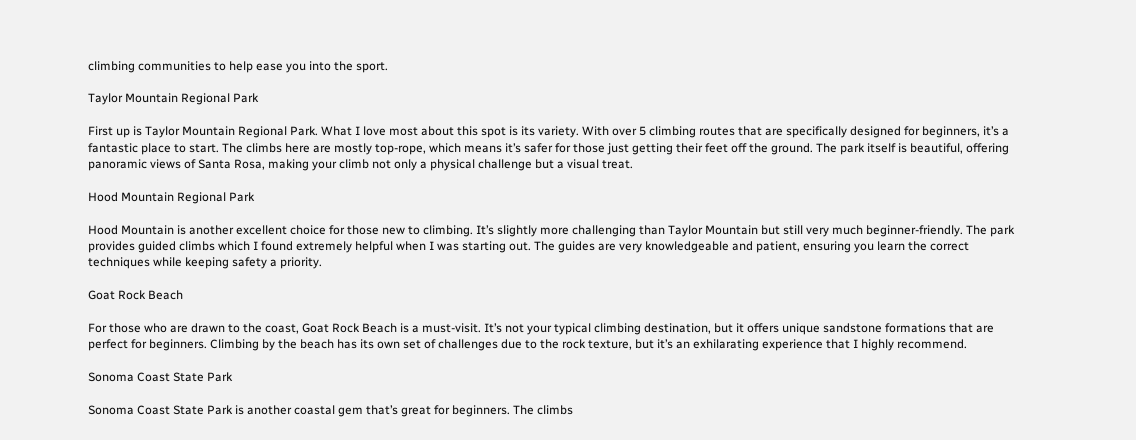climbing communities to help ease you into the sport.

Taylor Mountain Regional Park

First up is Taylor Mountain Regional Park. What I love most about this spot is its variety. With over 5 climbing routes that are specifically designed for beginners, it’s a fantastic place to start. The climbs here are mostly top-rope, which means it’s safer for those just getting their feet off the ground. The park itself is beautiful, offering panoramic views of Santa Rosa, making your climb not only a physical challenge but a visual treat.

Hood Mountain Regional Park

Hood Mountain is another excellent choice for those new to climbing. It’s slightly more challenging than Taylor Mountain but still very much beginner-friendly. The park provides guided climbs which I found extremely helpful when I was starting out. The guides are very knowledgeable and patient, ensuring you learn the correct techniques while keeping safety a priority.

Goat Rock Beach

For those who are drawn to the coast, Goat Rock Beach is a must-visit. It’s not your typical climbing destination, but it offers unique sandstone formations that are perfect for beginners. Climbing by the beach has its own set of challenges due to the rock texture, but it’s an exhilarating experience that I highly recommend.

Sonoma Coast State Park

Sonoma Coast State Park is another coastal gem that’s great for beginners. The climbs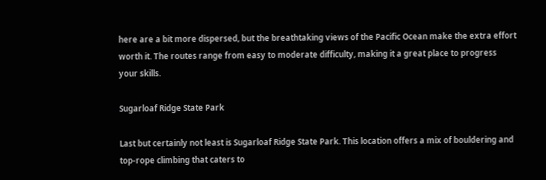here are a bit more dispersed, but the breathtaking views of the Pacific Ocean make the extra effort worth it. The routes range from easy to moderate difficulty, making it a great place to progress your skills.

Sugarloaf Ridge State Park

Last but certainly not least is Sugarloaf Ridge State Park. This location offers a mix of bouldering and top-rope climbing that caters to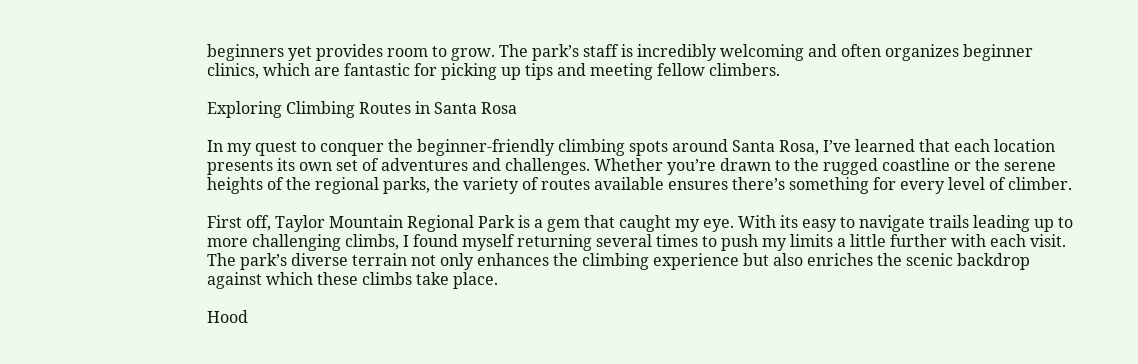beginners yet provides room to grow. The park’s staff is incredibly welcoming and often organizes beginner clinics, which are fantastic for picking up tips and meeting fellow climbers.

Exploring Climbing Routes in Santa Rosa

In my quest to conquer the beginner-friendly climbing spots around Santa Rosa, I’ve learned that each location presents its own set of adventures and challenges. Whether you’re drawn to the rugged coastline or the serene heights of the regional parks, the variety of routes available ensures there’s something for every level of climber.

First off, Taylor Mountain Regional Park is a gem that caught my eye. With its easy to navigate trails leading up to more challenging climbs, I found myself returning several times to push my limits a little further with each visit. The park’s diverse terrain not only enhances the climbing experience but also enriches the scenic backdrop against which these climbs take place.

Hood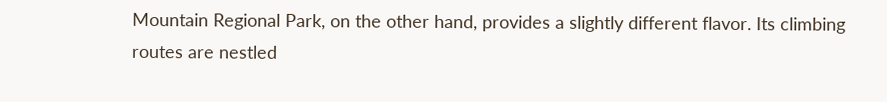Mountain Regional Park, on the other hand, provides a slightly different flavor. Its climbing routes are nestled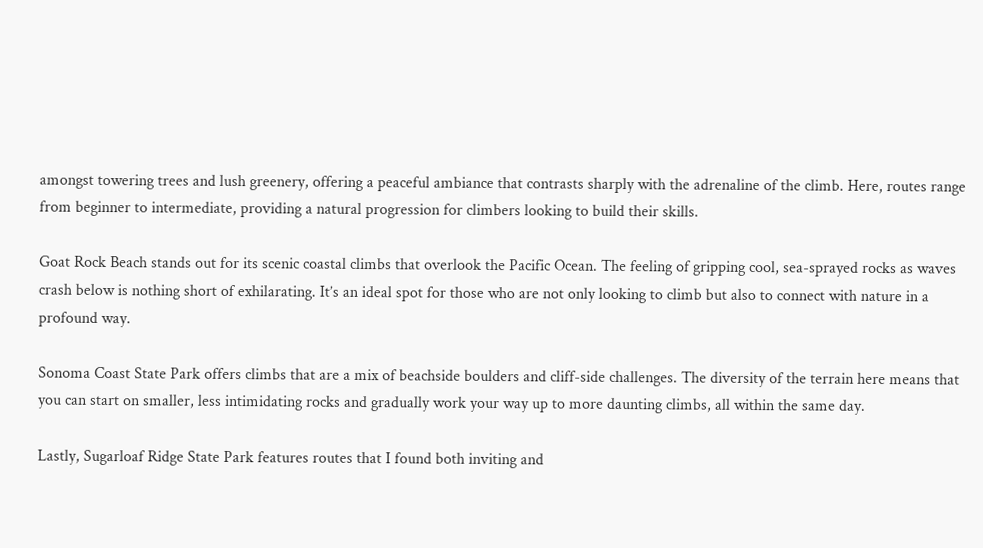amongst towering trees and lush greenery, offering a peaceful ambiance that contrasts sharply with the adrenaline of the climb. Here, routes range from beginner to intermediate, providing a natural progression for climbers looking to build their skills.

Goat Rock Beach stands out for its scenic coastal climbs that overlook the Pacific Ocean. The feeling of gripping cool, sea-sprayed rocks as waves crash below is nothing short of exhilarating. It’s an ideal spot for those who are not only looking to climb but also to connect with nature in a profound way.

Sonoma Coast State Park offers climbs that are a mix of beachside boulders and cliff-side challenges. The diversity of the terrain here means that you can start on smaller, less intimidating rocks and gradually work your way up to more daunting climbs, all within the same day.

Lastly, Sugarloaf Ridge State Park features routes that I found both inviting and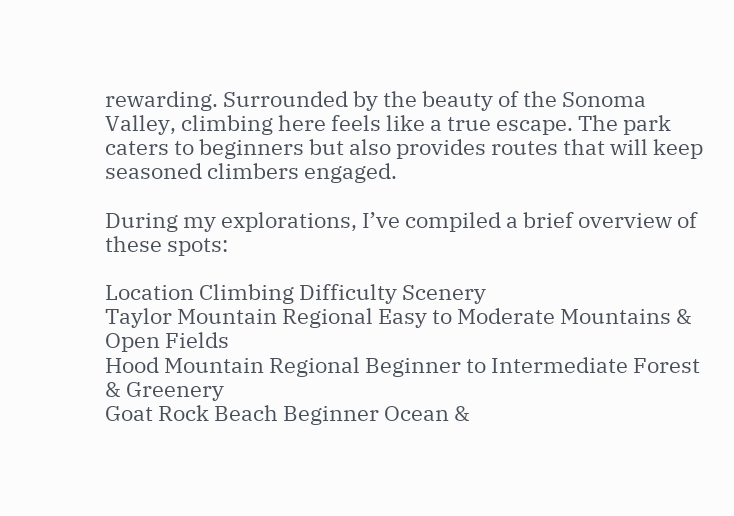rewarding. Surrounded by the beauty of the Sonoma Valley, climbing here feels like a true escape. The park caters to beginners but also provides routes that will keep seasoned climbers engaged.

During my explorations, I’ve compiled a brief overview of these spots:

Location Climbing Difficulty Scenery
Taylor Mountain Regional Easy to Moderate Mountains & Open Fields
Hood Mountain Regional Beginner to Intermediate Forest & Greenery
Goat Rock Beach Beginner Ocean &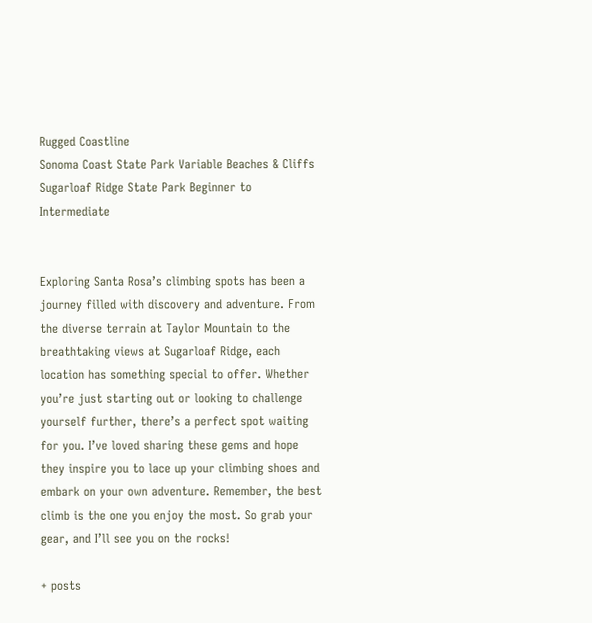Rugged Coastline
Sonoma Coast State Park Variable Beaches & Cliffs
Sugarloaf Ridge State Park Beginner to Intermediate


Exploring Santa Rosa’s climbing spots has been a journey filled with discovery and adventure. From the diverse terrain at Taylor Mountain to the breathtaking views at Sugarloaf Ridge, each location has something special to offer. Whether you’re just starting out or looking to challenge yourself further, there’s a perfect spot waiting for you. I’ve loved sharing these gems and hope they inspire you to lace up your climbing shoes and embark on your own adventure. Remember, the best climb is the one you enjoy the most. So grab your gear, and I’ll see you on the rocks!

+ posts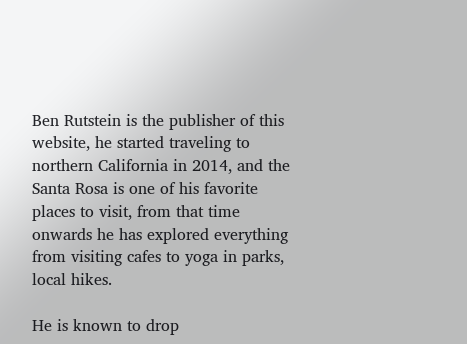Ben Rutstein is the publisher of this website, he started traveling to northern California in 2014, and the Santa Rosa is one of his favorite places to visit, from that time onwards he has explored everything from visiting cafes to yoga in parks, local hikes.

He is known to drop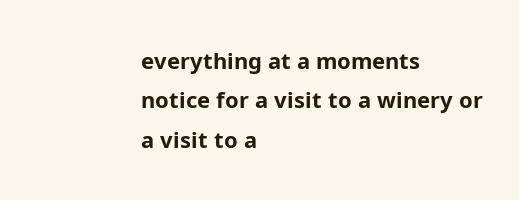everything at a moments notice for a visit to a winery or a visit to a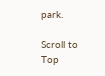park.

Scroll to Top